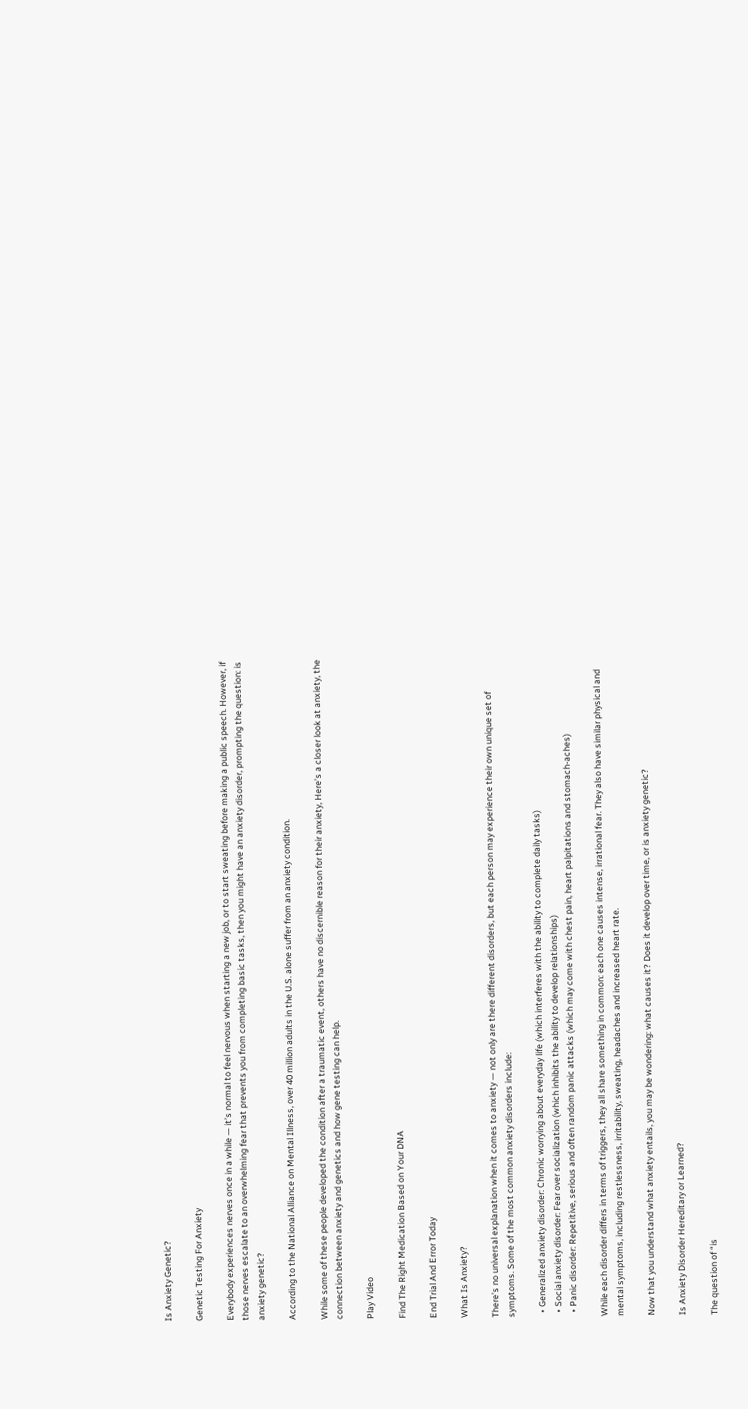Is Anxiety Genetic?

Genetic Testing For Anxiety

Everybody experiences nerves once in a while — it’s normal to feel nervous when starting a new job, or to start sweating before making a public speech. However, if those nerves escalate to an overwhelming fear that prevents you from completing basic tasks, then you might have an anxiety disorder, prompting the question: is anxiety genetic?

According to the National Alliance on Mental Illness, over 40 million adults in the U.S. alone suffer from an anxiety condition.

While some of these people developed the condition after a traumatic event, others have no discernible reason for their anxiety, Here’s a closer look at anxiety, the connection between anxiety and genetics and how gene testing can help.

Play Video

Find The Right Medication Based on Your DNA

End Trial And Error Today

What Is Anxiety?

There’s no universal explanation when it comes to anxiety — not only are there different disorders, but each person may experience their own unique set of symptoms. Some of the most common anxiety disorders include:

  • Generalized anxiety disorder: Chronic worrying about everyday life (which interferes with the ability to complete daily tasks)
  • Social anxiety disorder: Fear over socialization (which inhibits the ability to develop relationships)
  • Panic disorder: Repetitive, serious and often random panic attacks (which may come with chest pain, heart palpitations and stomach-aches)

While each disorder differs in terms of triggers, they all share something in common: each one causes intense, irrational fear. They also have similar physical and mental symptoms, including restlessness, irritability, sweating, headaches and increased heart rate.

Now that you understand what anxiety entails, you may be wondering: what causes it? Does it develop over time, or is anxiety genetic?

Is Anxiety Disorder Hereditary or Learned?

The question of “is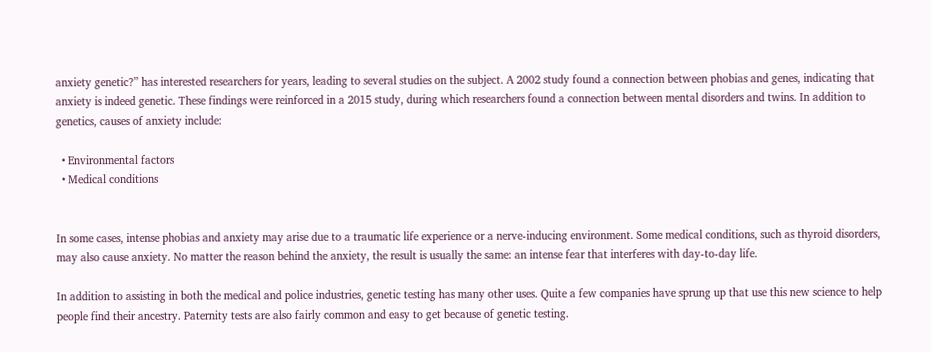anxiety genetic?” has interested researchers for years, leading to several studies on the subject. A 2002 study found a connection between phobias and genes, indicating that anxiety is indeed genetic. These findings were reinforced in a 2015 study, during which researchers found a connection between mental disorders and twins. In addition to genetics, causes of anxiety include:

  • Environmental factors
  • Medical conditions


In some cases, intense phobias and anxiety may arise due to a traumatic life experience or a nerve-inducing environment. Some medical conditions, such as thyroid disorders, may also cause anxiety. No matter the reason behind the anxiety, the result is usually the same: an intense fear that interferes with day-to-day life.

In addition to assisting in both the medical and police industries, genetic testing has many other uses. Quite a few companies have sprung up that use this new science to help people find their ancestry. Paternity tests are also fairly common and easy to get because of genetic testing.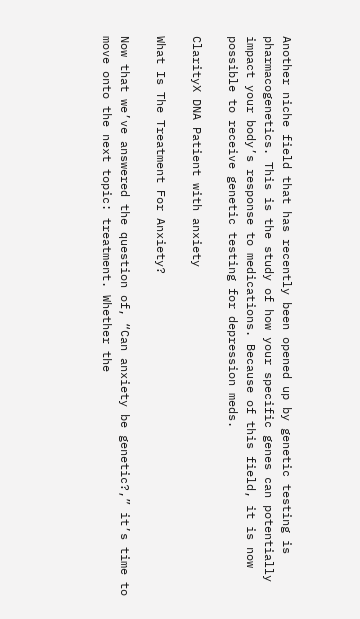Another niche field that has recently been opened up by genetic testing is pharmacogenetics. This is the study of how your specific genes can potentially impact your body’s response to medications. Because of this field, it is now possible to receive genetic testing for depression meds.

ClarityX DNA Patient with anxiety

What Is The Treatment For Anxiety?

Now that we’ve answered the question of, “Can anxiety be genetic?,” it’s time to move onto the next topic: treatment. Whether the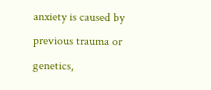anxiety is caused by previous trauma or genetics,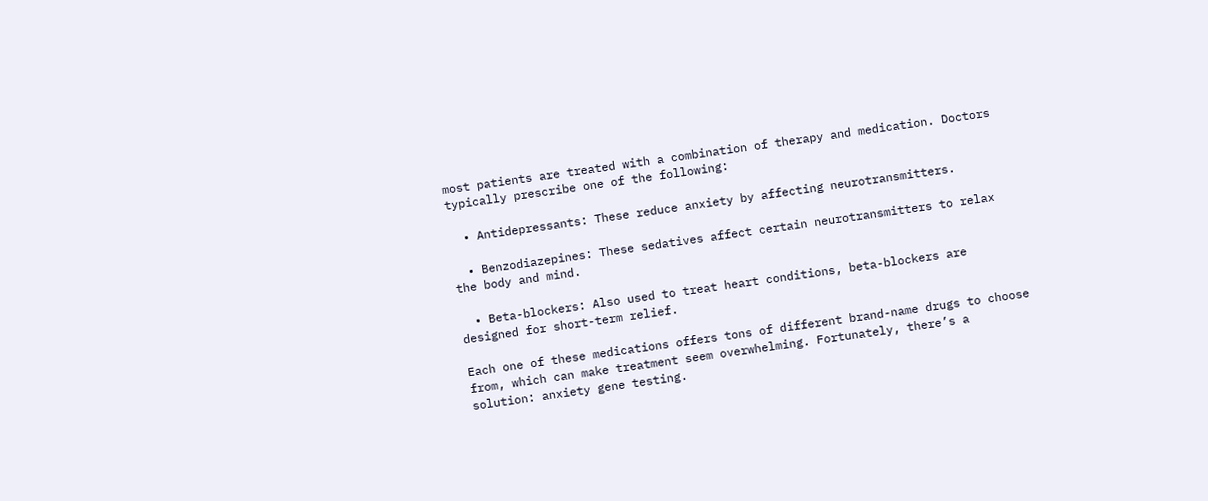most patients are treated with a combination of therapy and medication. Doctors typically prescribe one of the following:

  • Antidepressants: These reduce anxiety by affecting neurotransmitters.

  • Benzodiazepines: These sedatives affect certain neurotransmitters to relax the body and mind.

  • Beta-blockers: Also used to treat heart conditions, beta-blockers are designed for short-term relief.

Each one of these medications offers tons of different brand-name drugs to choose from, which can make treatment seem overwhelming. Fortunately, there’s a solution: anxiety gene testing.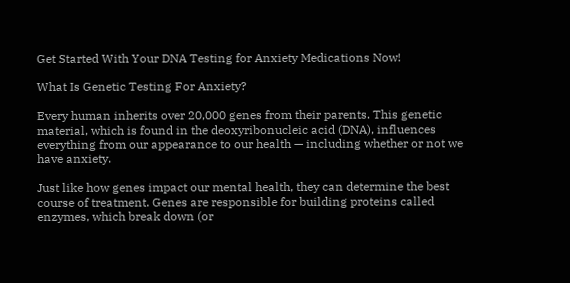Get Started With Your DNA Testing for Anxiety Medications Now!

What Is Genetic Testing For Anxiety?

Every human inherits over 20,000 genes from their parents. This genetic material, which is found in the deoxyribonucleic acid (DNA), influences everything from our appearance to our health — including whether or not we have anxiety.

Just like how genes impact our mental health, they can determine the best course of treatment. Genes are responsible for building proteins called enzymes, which break down (or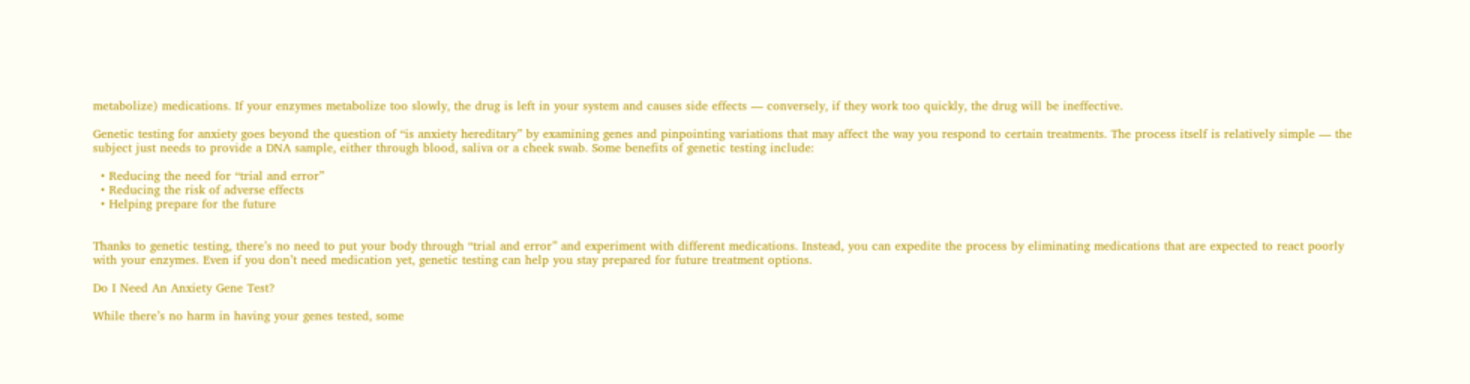metabolize) medications. If your enzymes metabolize too slowly, the drug is left in your system and causes side effects — conversely, if they work too quickly, the drug will be ineffective.

Genetic testing for anxiety goes beyond the question of “is anxiety hereditary” by examining genes and pinpointing variations that may affect the way you respond to certain treatments. The process itself is relatively simple — the subject just needs to provide a DNA sample, either through blood, saliva or a cheek swab. Some benefits of genetic testing include:

  • Reducing the need for “trial and error”
  • Reducing the risk of adverse effects
  • Helping prepare for the future


Thanks to genetic testing, there’s no need to put your body through “trial and error” and experiment with different medications. Instead, you can expedite the process by eliminating medications that are expected to react poorly with your enzymes. Even if you don’t need medication yet, genetic testing can help you stay prepared for future treatment options.

Do I Need An Anxiety Gene Test?

While there’s no harm in having your genes tested, some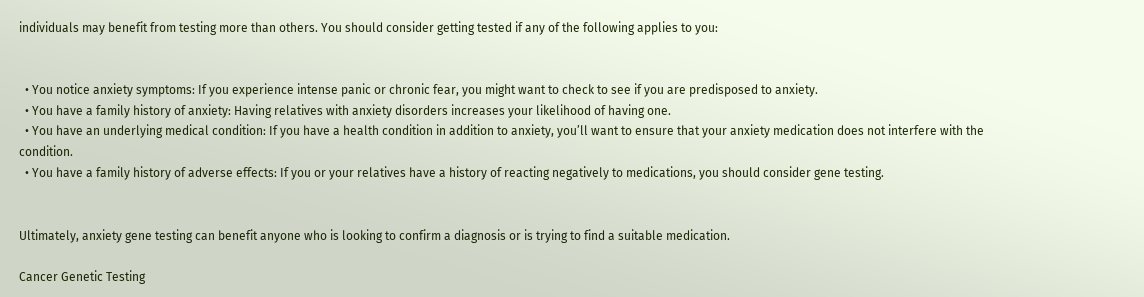individuals may benefit from testing more than others. You should consider getting tested if any of the following applies to you:


  • You notice anxiety symptoms: If you experience intense panic or chronic fear, you might want to check to see if you are predisposed to anxiety.
  • You have a family history of anxiety: Having relatives with anxiety disorders increases your likelihood of having one.
  • You have an underlying medical condition: If you have a health condition in addition to anxiety, you’ll want to ensure that your anxiety medication does not interfere with the condition.
  • You have a family history of adverse effects: If you or your relatives have a history of reacting negatively to medications, you should consider gene testing.


Ultimately, anxiety gene testing can benefit anyone who is looking to confirm a diagnosis or is trying to find a suitable medication.

Cancer Genetic Testing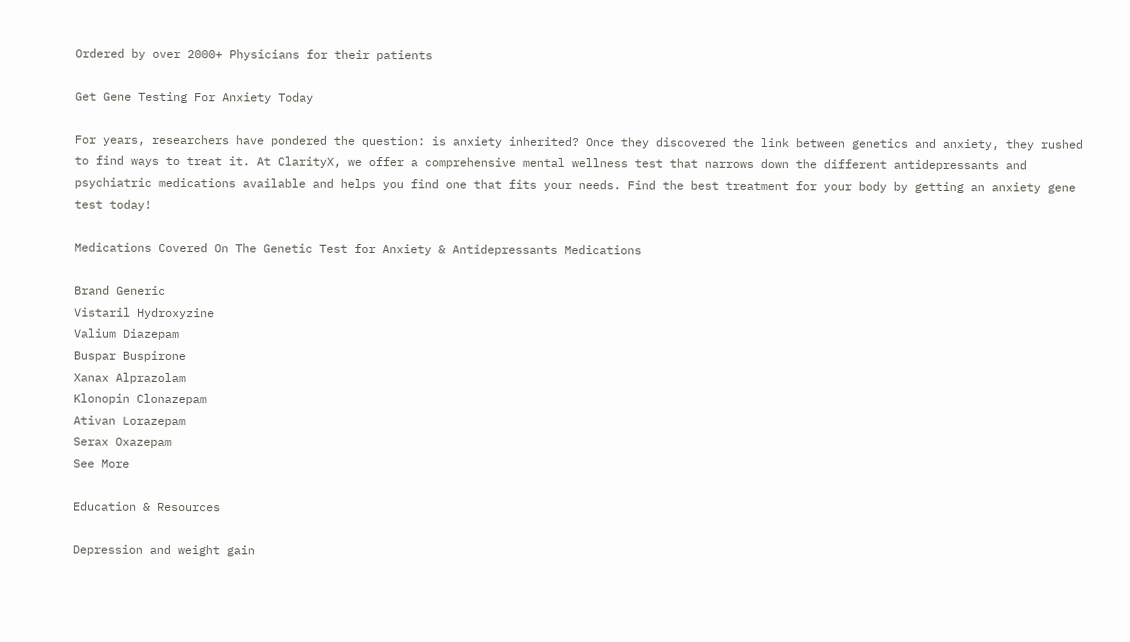Ordered by over 2000+ Physicians for their patients

Get Gene Testing For Anxiety Today

For years, researchers have pondered the question: is anxiety inherited? Once they discovered the link between genetics and anxiety, they rushed to find ways to treat it. At ClarityX, we offer a comprehensive mental wellness test that narrows down the different antidepressants and psychiatric medications available and helps you find one that fits your needs. Find the best treatment for your body by getting an anxiety gene test today!

Medications Covered On The Genetic Test for Anxiety & Antidepressants Medications

Brand Generic
Vistaril Hydroxyzine
Valium Diazepam
Buspar Buspirone
Xanax Alprazolam
Klonopin Clonazepam
Ativan Lorazepam
Serax Oxazepam
See More

Education & Resources

Depression and weight gain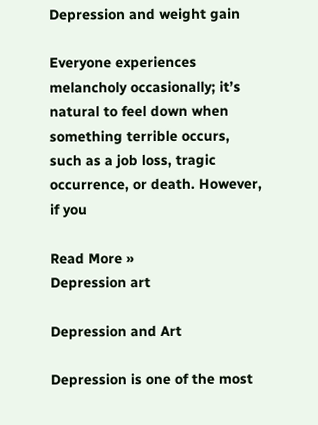Depression and weight gain

Everyone experiences melancholy occasionally; it’s natural to feel down when something terrible occurs, such as a job loss, tragic occurrence, or death. However, if you

Read More »
Depression art

Depression and Art

Depression is one of the most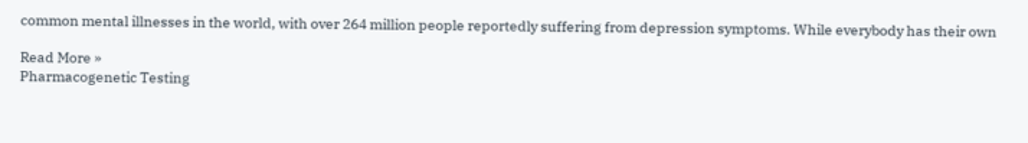common mental illnesses in the world, with over 264 million people reportedly suffering from depression symptoms. While everybody has their own

Read More »
Pharmacogenetic Testing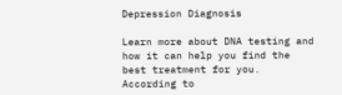Depression Diagnosis

Learn more about DNA testing and how it can help you find the best treatment for you. According to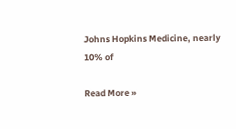Johns Hopkins Medicine, nearly 10% of

Read More »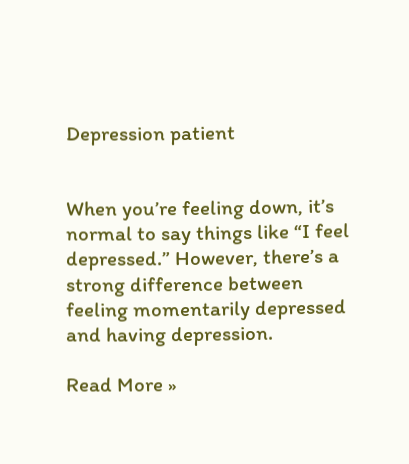Depression patient


When you’re feeling down, it’s normal to say things like “I feel depressed.” However, there’s a strong difference between feeling momentarily depressed and having depression.

Read More »